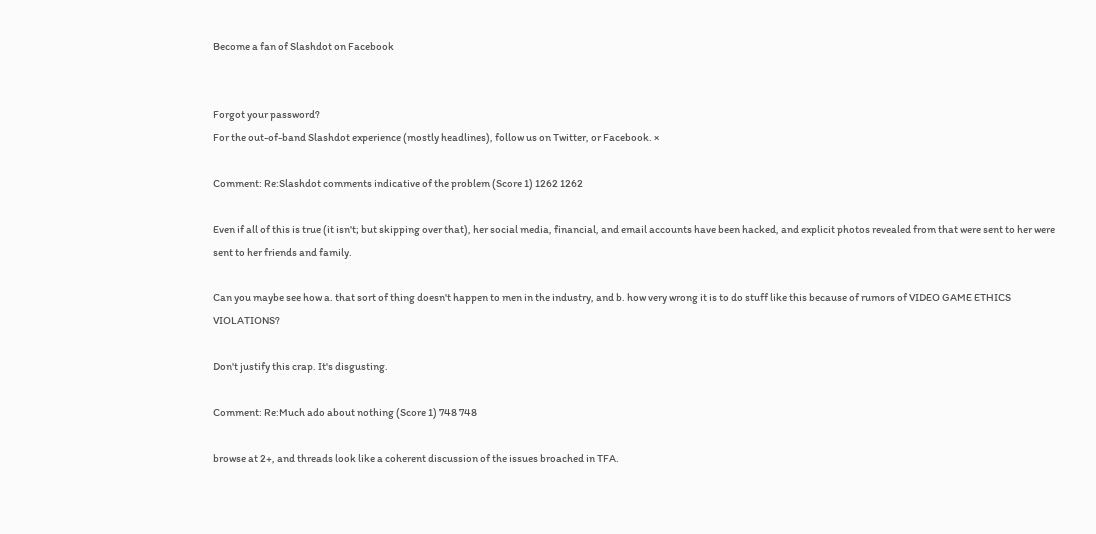Become a fan of Slashdot on Facebook


Forgot your password?
For the out-of-band Slashdot experience (mostly headlines), follow us on Twitter, or Facebook. ×

Comment: Re:Slashdot comments indicative of the problem (Score 1) 1262 1262

Even if all of this is true (it isn't; but skipping over that), her social media, financial, and email accounts have been hacked, and explicit photos revealed from that were sent to her were sent to her friends and family.

Can you maybe see how a. that sort of thing doesn't happen to men in the industry, and b. how very wrong it is to do stuff like this because of rumors of VIDEO GAME ETHICS VIOLATIONS?

Don't justify this crap. It's disgusting.

Comment: Re:Much ado about nothing (Score 1) 748 748

browse at 2+, and threads look like a coherent discussion of the issues broached in TFA.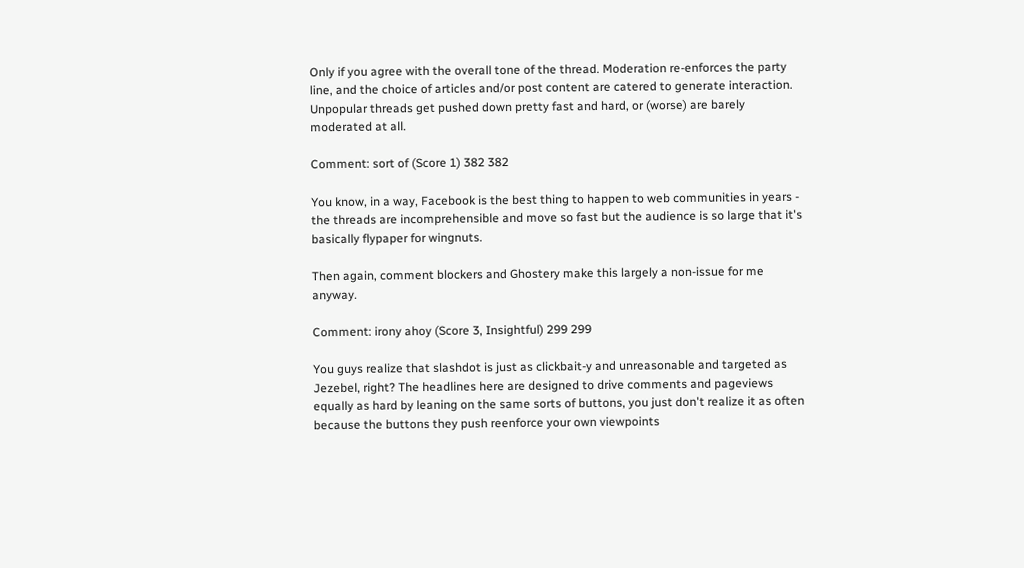Only if you agree with the overall tone of the thread. Moderation re-enforces the party line, and the choice of articles and/or post content are catered to generate interaction. Unpopular threads get pushed down pretty fast and hard, or (worse) are barely moderated at all.

Comment: sort of (Score 1) 382 382

You know, in a way, Facebook is the best thing to happen to web communities in years - the threads are incomprehensible and move so fast but the audience is so large that it's basically flypaper for wingnuts.

Then again, comment blockers and Ghostery make this largely a non-issue for me anyway.

Comment: irony ahoy (Score 3, Insightful) 299 299

You guys realize that slashdot is just as clickbait-y and unreasonable and targeted as Jezebel, right? The headlines here are designed to drive comments and pageviews equally as hard by leaning on the same sorts of buttons, you just don't realize it as often because the buttons they push reenforce your own viewpoints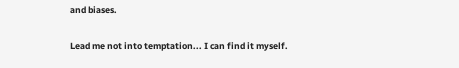and biases.

Lead me not into temptation... I can find it myself.